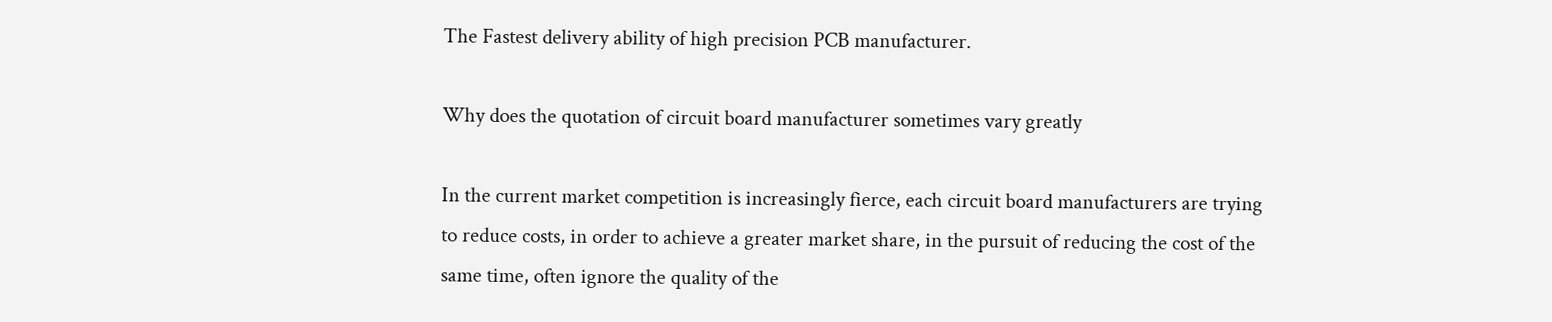The Fastest delivery ability of high precision PCB manufacturer.

Why does the quotation of circuit board manufacturer sometimes vary greatly

In the current market competition is increasingly fierce, each circuit board manufacturers are trying to reduce costs, in order to achieve a greater market share, in the pursuit of reducing the cost of the same time, often ignore the quality of the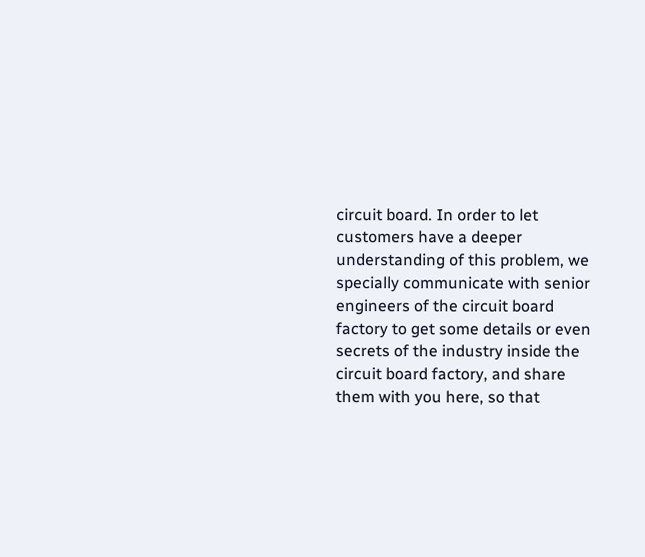circuit board. In order to let customers have a deeper understanding of this problem, we specially communicate with senior engineers of the circuit board factory to get some details or even secrets of the industry inside the circuit board factory, and share them with you here, so that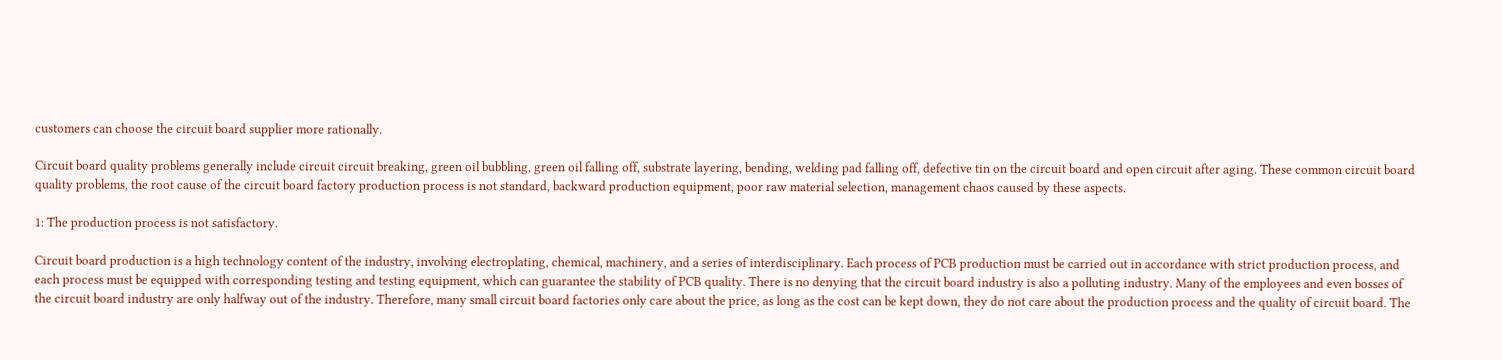customers can choose the circuit board supplier more rationally.

Circuit board quality problems generally include circuit circuit breaking, green oil bubbling, green oil falling off, substrate layering, bending, welding pad falling off, defective tin on the circuit board and open circuit after aging. These common circuit board quality problems, the root cause of the circuit board factory production process is not standard, backward production equipment, poor raw material selection, management chaos caused by these aspects.

1: The production process is not satisfactory.

Circuit board production is a high technology content of the industry, involving electroplating, chemical, machinery, and a series of interdisciplinary. Each process of PCB production must be carried out in accordance with strict production process, and each process must be equipped with corresponding testing and testing equipment, which can guarantee the stability of PCB quality. There is no denying that the circuit board industry is also a polluting industry. Many of the employees and even bosses of the circuit board industry are only halfway out of the industry. Therefore, many small circuit board factories only care about the price, as long as the cost can be kept down, they do not care about the production process and the quality of circuit board. The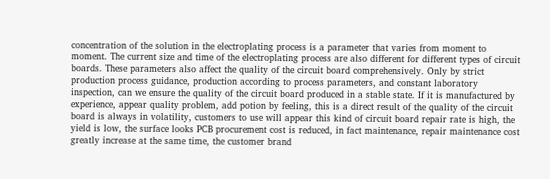concentration of the solution in the electroplating process is a parameter that varies from moment to moment. The current size and time of the electroplating process are also different for different types of circuit boards. These parameters also affect the quality of the circuit board comprehensively. Only by strict production process guidance, production according to process parameters, and constant laboratory inspection, can we ensure the quality of the circuit board produced in a stable state. If it is manufactured by experience, appear quality problem, add potion by feeling, this is a direct result of the quality of the circuit board is always in volatility, customers to use will appear this kind of circuit board repair rate is high, the yield is low, the surface looks PCB procurement cost is reduced, in fact maintenance, repair maintenance cost greatly increase at the same time, the customer brand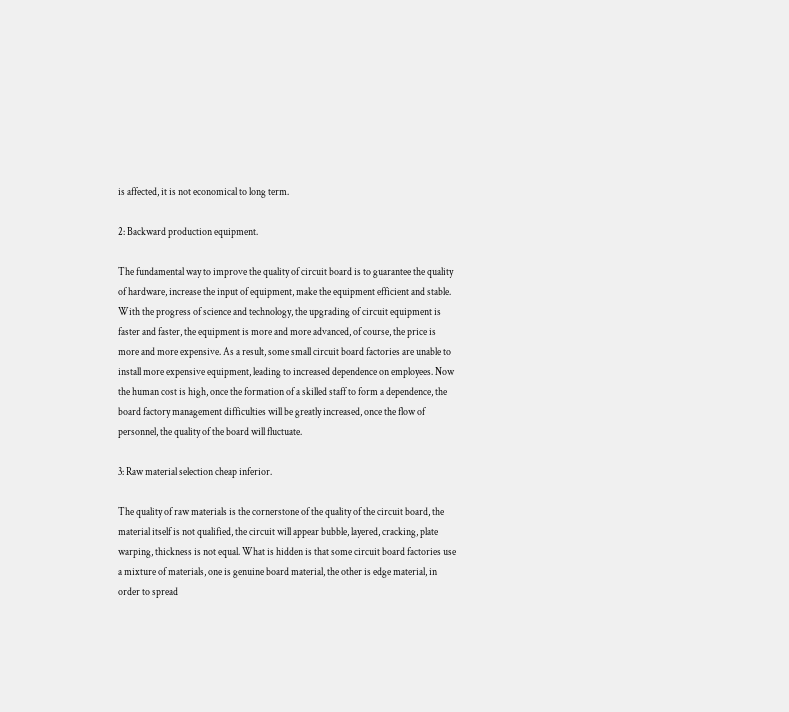is affected, it is not economical to long term.

2: Backward production equipment.

The fundamental way to improve the quality of circuit board is to guarantee the quality of hardware, increase the input of equipment, make the equipment efficient and stable. With the progress of science and technology, the upgrading of circuit equipment is faster and faster, the equipment is more and more advanced, of course, the price is more and more expensive. As a result, some small circuit board factories are unable to install more expensive equipment, leading to increased dependence on employees. Now the human cost is high, once the formation of a skilled staff to form a dependence, the board factory management difficulties will be greatly increased, once the flow of personnel, the quality of the board will fluctuate.

3: Raw material selection cheap inferior.

The quality of raw materials is the cornerstone of the quality of the circuit board, the material itself is not qualified, the circuit will appear bubble, layered, cracking, plate warping, thickness is not equal. What is hidden is that some circuit board factories use a mixture of materials, one is genuine board material, the other is edge material, in order to spread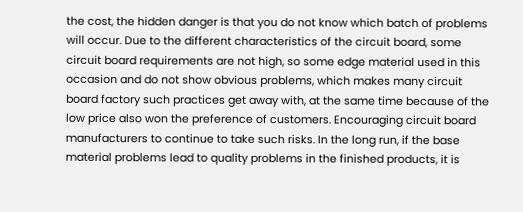the cost, the hidden danger is that you do not know which batch of problems will occur. Due to the different characteristics of the circuit board, some circuit board requirements are not high, so some edge material used in this occasion and do not show obvious problems, which makes many circuit board factory such practices get away with, at the same time because of the low price also won the preference of customers. Encouraging circuit board manufacturers to continue to take such risks. In the long run, if the base material problems lead to quality problems in the finished products, it is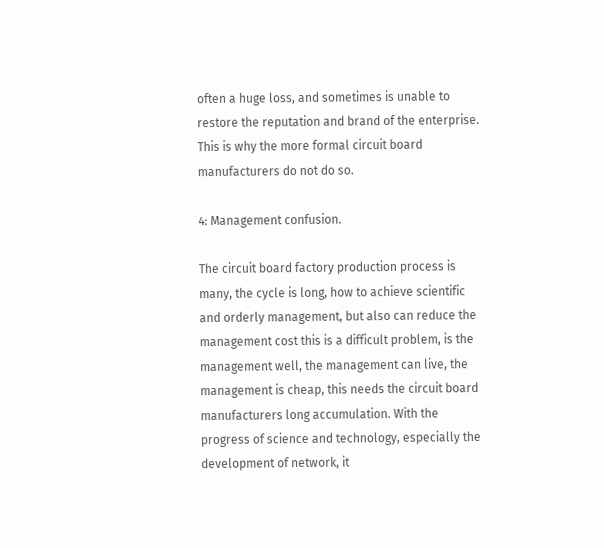often a huge loss, and sometimes is unable to restore the reputation and brand of the enterprise. This is why the more formal circuit board manufacturers do not do so.

4: Management confusion.

The circuit board factory production process is many, the cycle is long, how to achieve scientific and orderly management, but also can reduce the management cost this is a difficult problem, is the management well, the management can live, the management is cheap, this needs the circuit board manufacturers long accumulation. With the progress of science and technology, especially the development of network, it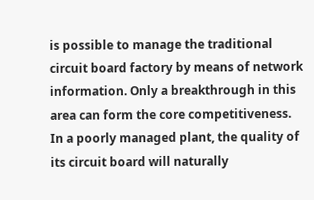is possible to manage the traditional circuit board factory by means of network information. Only a breakthrough in this area can form the core competitiveness. In a poorly managed plant, the quality of its circuit board will naturally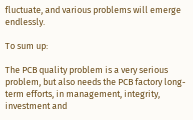fluctuate, and various problems will emerge endlessly.

To sum up:

The PCB quality problem is a very serious problem, but also needs the PCB factory long-term efforts, in management, integrity, investment and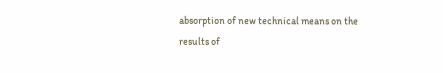absorption of new technical means on the results of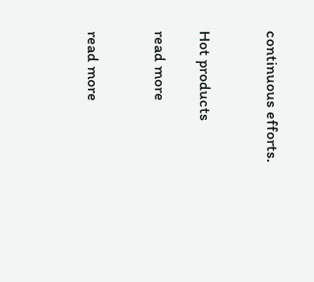continuous efforts.


Hot products

read more


read more